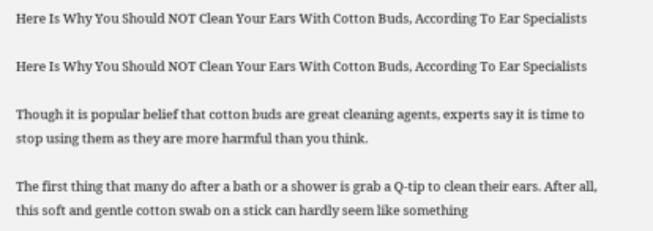Here Is Why You Should NOT Clean Your Ears With Cotton Buds, According To Ear Specialists

Here Is Why You Should NOT Clean Your Ears With Cotton Buds, According To Ear Specialists

Though it is popular belief that cotton buds are great cleaning agents, experts say it is time to stop using them as they are more harmful than you think.

The first thing that many do after a bath or a shower is grab a Q-tip to clean their ears. After all, this soft and gentle cotton swab on a stick can hardly seem like something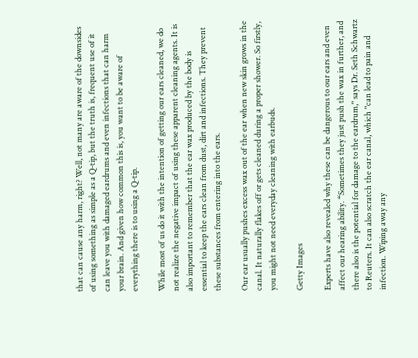that can cause any harm, right? Well, not many are aware of the downsides of using something as simple as a Q-tip, but the truth is, frequent use of it can leave you with damaged eardrums and even infections that can harm your brain. And given how common this is, you want to be aware of everything there is to using a Q-tip.

While most of us do it with the intention of getting our ears cleaned, we do not realize the negative impact of using these apparent cleaning agents. It is also important to remember that the ear wax produced by the body is essential to keep the ears clean from dust, dirt and infections. They prevent these substances from entering into the ears.

Our ear usually pushes excess wax out of the ear when new skin grows in the canal. It naturally flakes off or gets cleaned during a proper shower. So firstly, you might not need everyday cleaning with earbuds.

Getty Images

Experts have also revealed why these can be dangerous to our ears and even affect our hearing ability. “Sometimes they just push the wax in further, and there also is the potential for damage to the eardrum," says Dr. Seth Schwartz to Reuters. It can also scratch the ear canal, which "can lead to pain and infection. Wiping away any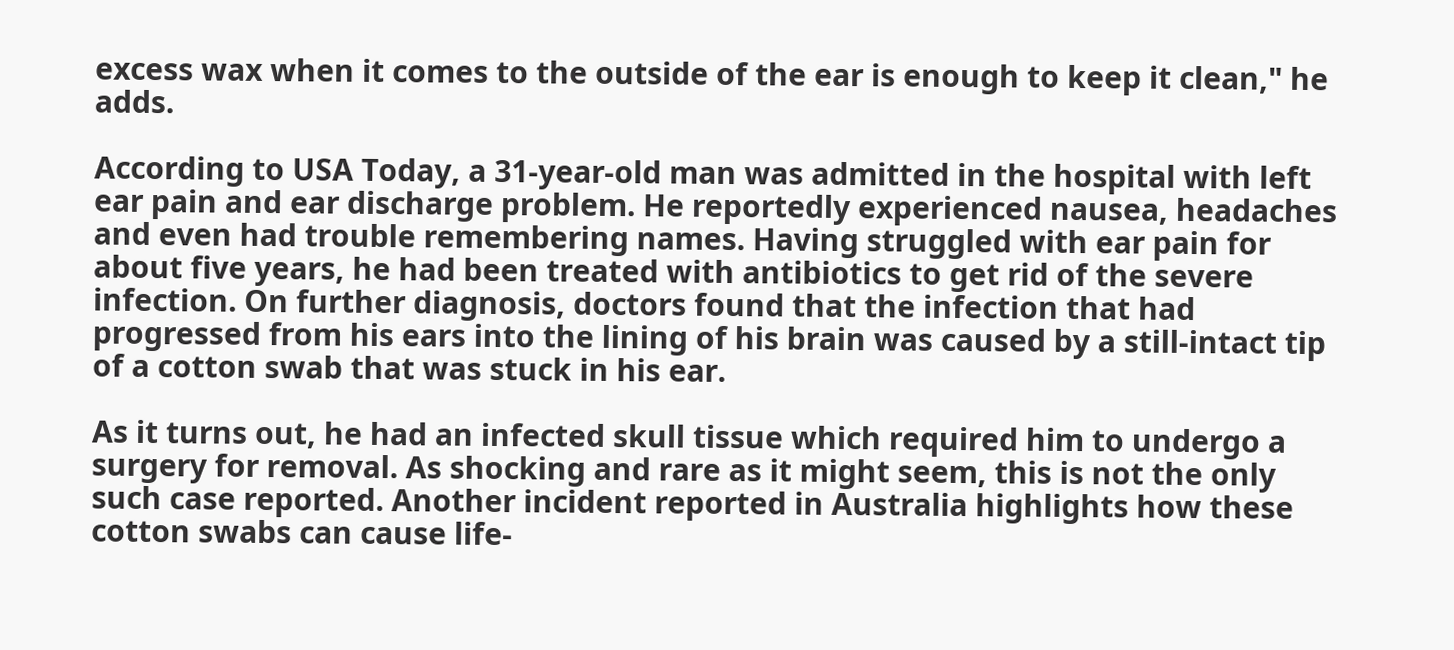excess wax when it comes to the outside of the ear is enough to keep it clean," he adds.

According to USA Today, a 31-year-old man was admitted in the hospital with left ear pain and ear discharge problem. He reportedly experienced nausea, headaches and even had trouble remembering names. Having struggled with ear pain for about five years, he had been treated with antibiotics to get rid of the severe infection. On further diagnosis, doctors found that the infection that had progressed from his ears into the lining of his brain was caused by a still-intact tip of a cotton swab that was stuck in his ear.

As it turns out, he had an infected skull tissue which required him to undergo a surgery for removal. As shocking and rare as it might seem, this is not the only such case reported. Another incident reported in Australia highlights how these cotton swabs can cause life-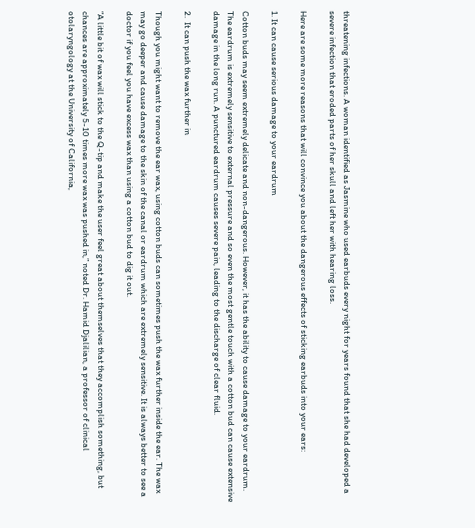threatening infections. A woman identified as Jasmine who used earbuds every night for years found that she had developed a severe infection that eroded parts of her skull and left her with hearing loss.

Here are some more reasons that will convince you about the dangerous effects of sticking earbuds into your ears:

1. It can cause serious damage to your eardrum

Cotton buds may seem extremely delicate and non-dangerous. However, it has the ability to cause damage to your eardrum. The eardrum is extremely sensitive to external pressure and so even the most gentle touch with a cotton bud can cause extensive damage in the long run. A punctured eardrum causes severe pain, leading to the discharge of clear fluid.

2.  It can push the wax further in

Though you might want to remove the ear wax, using cotton buds can sometimes push the wax further inside the ear. The wax may go deeper and cause damage to the skin of the canal or eardrum which are extremely sensitive. It is always better to see a doctor if you feel you have excess wax than using a cotton bud to dig it out.

“A little bit of wax will stick to the Q-tip and make the user feel great about themselves that they accomplish something, but chances are approximately 5-10 times more wax was pushed in,” noted Dr. Hamid Djalilian, a professor of clinical otolaryngology at the University of California,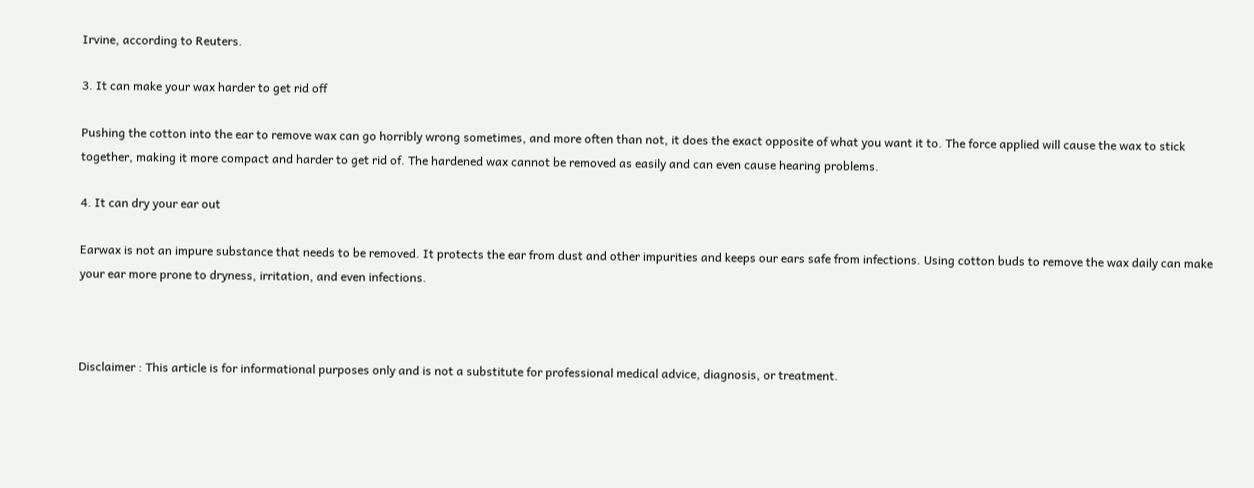Irvine, according to Reuters.

3. It can make your wax harder to get rid off

Pushing the cotton into the ear to remove wax can go horribly wrong sometimes, and more often than not, it does the exact opposite of what you want it to. The force applied will cause the wax to stick together, making it more compact and harder to get rid of. The hardened wax cannot be removed as easily and can even cause hearing problems.

4. It can dry your ear out

Earwax is not an impure substance that needs to be removed. It protects the ear from dust and other impurities and keeps our ears safe from infections. Using cotton buds to remove the wax daily can make your ear more prone to dryness, irritation, and even infections.



Disclaimer : This article is for informational purposes only and is not a substitute for professional medical advice, diagnosis, or treatment.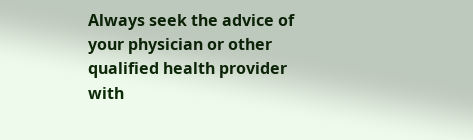Always seek the advice of your physician or other qualified health provider with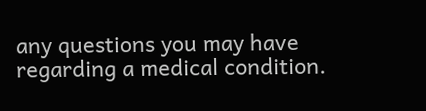any questions you may have regarding a medical condition.